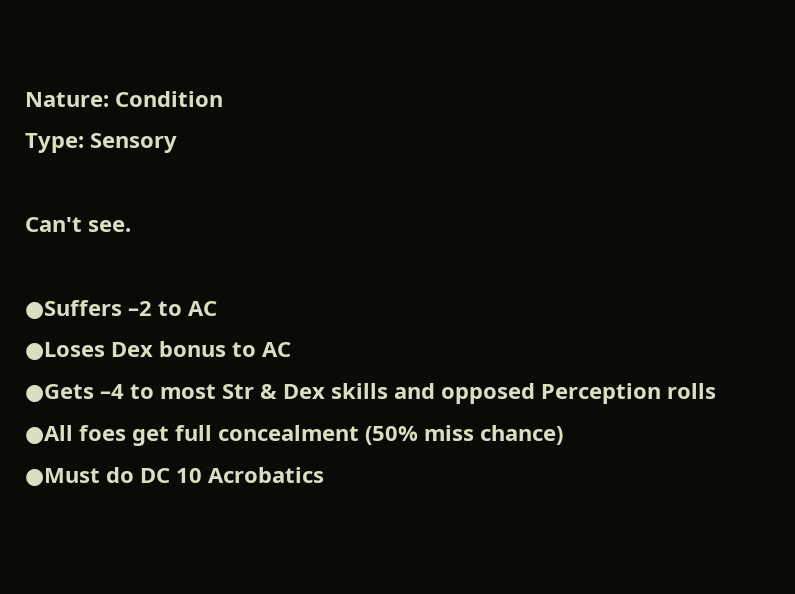Nature: Condition
Type: Sensory

Can't see.

●Suffers –2 to AC
●Loses Dex bonus to AC
●Gets –4 to most Str & Dex skills and opposed Perception rolls
●All foes get full concealment (50% miss chance)
●Must do DC 10 Acrobatics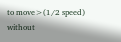to move>(1/2 speed) without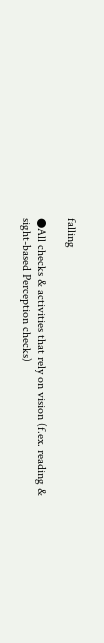falling

●All checks & activities that rely on vision (f.ex. reading &
sight-based Perception checks)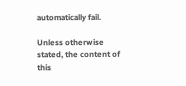automatically fail.

Unless otherwise stated, the content of this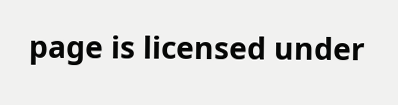page is licensed under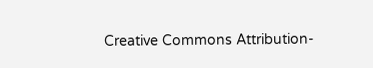Creative Commons Attribution-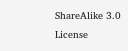ShareAlike 3.0 License